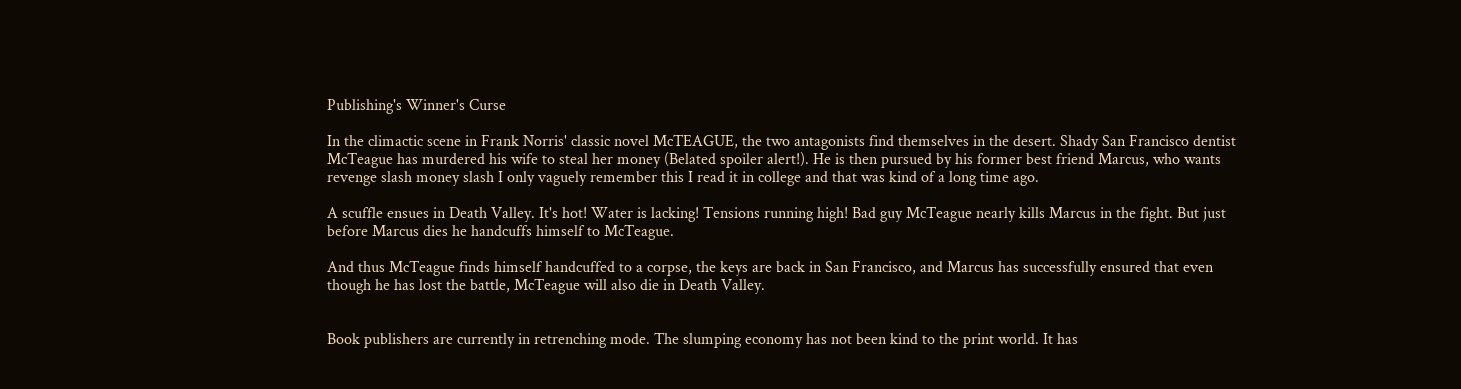Publishing's Winner's Curse

In the climactic scene in Frank Norris' classic novel McTEAGUE, the two antagonists find themselves in the desert. Shady San Francisco dentist McTeague has murdered his wife to steal her money (Belated spoiler alert!). He is then pursued by his former best friend Marcus, who wants revenge slash money slash I only vaguely remember this I read it in college and that was kind of a long time ago.

A scuffle ensues in Death Valley. It's hot! Water is lacking! Tensions running high! Bad guy McTeague nearly kills Marcus in the fight. But just before Marcus dies he handcuffs himself to McTeague.

And thus McTeague finds himself handcuffed to a corpse, the keys are back in San Francisco, and Marcus has successfully ensured that even though he has lost the battle, McTeague will also die in Death Valley.


Book publishers are currently in retrenching mode. The slumping economy has not been kind to the print world. It has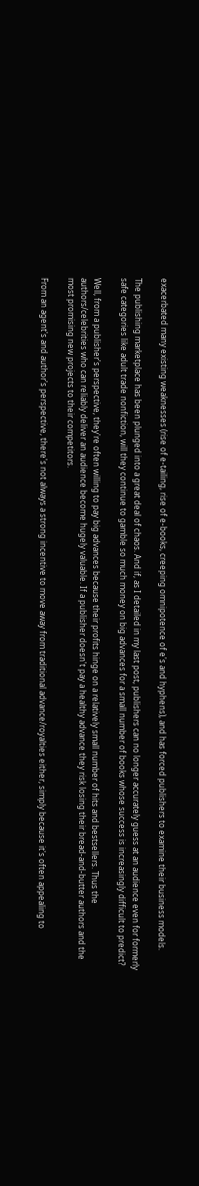exacerbated many existing weaknesses (rise of e-tailing, rise of e-books, creeping omnipotence of e's and hyphens), and has forced publishers to examine their business models.

The publishing marketplace has been plunged into a great deal of chaos. And if, as I detailed in my last post, publishers can no longer accurately guess at an audience even for formerly safe categories like adult trade nonfiction, will they continue to gamble so much money on big advances for a small number of books whose success is increasingly difficult to predict?

Well, from a publisher's perspective, they're often willing to pay big advances because their profits hinge on a relatively small number of hits and bestsellers. Thus the authors/celebrities who can reliably deliver an audience become hugely valuable. If a publisher doesn't pay a healthy advance they risk losing their bread-and-butter authors and the most promising new projects to their competitors.

From an agent's and author's perspective, there's not always a strong incentive to move away from traditional advance/royalties either, simply because it's often appealing to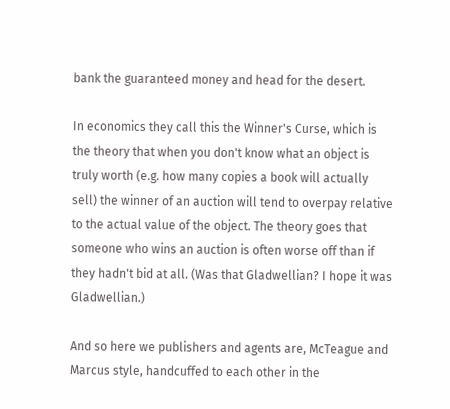bank the guaranteed money and head for the desert.

In economics they call this the Winner's Curse, which is the theory that when you don't know what an object is truly worth (e.g. how many copies a book will actually sell) the winner of an auction will tend to overpay relative to the actual value of the object. The theory goes that someone who wins an auction is often worse off than if they hadn't bid at all. (Was that Gladwellian? I hope it was Gladwellian.)

And so here we publishers and agents are, McTeague and Marcus style, handcuffed to each other in the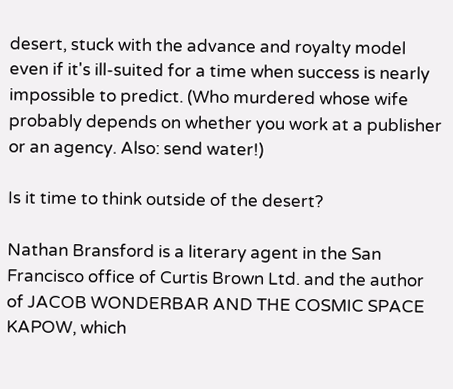desert, stuck with the advance and royalty model even if it's ill-suited for a time when success is nearly impossible to predict. (Who murdered whose wife probably depends on whether you work at a publisher or an agency. Also: send water!)

Is it time to think outside of the desert?

Nathan Bransford is a literary agent in the San Francisco office of Curtis Brown Ltd. and the author of JACOB WONDERBAR AND THE COSMIC SPACE KAPOW, which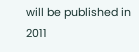will be published in 2011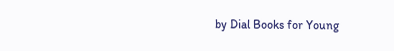by Dial Books for Young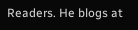Readers. He blogs at